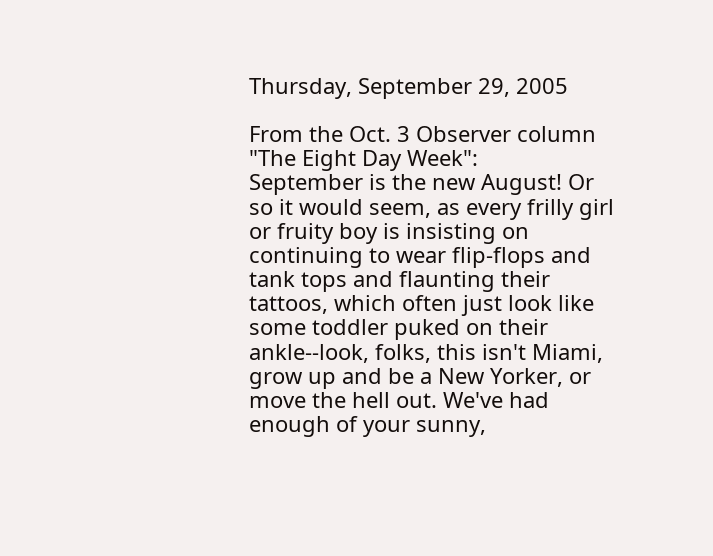Thursday, September 29, 2005

From the Oct. 3 Observer column "The Eight Day Week":
September is the new August! Or so it would seem, as every frilly girl or fruity boy is insisting on continuing to wear flip-flops and tank tops and flaunting their tattoos, which often just look like some toddler puked on their ankle--look, folks, this isn't Miami, grow up and be a New Yorker, or move the hell out. We've had enough of your sunny,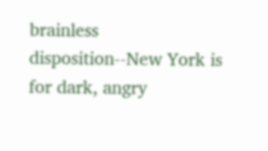brainless disposition--New York is for dark, angry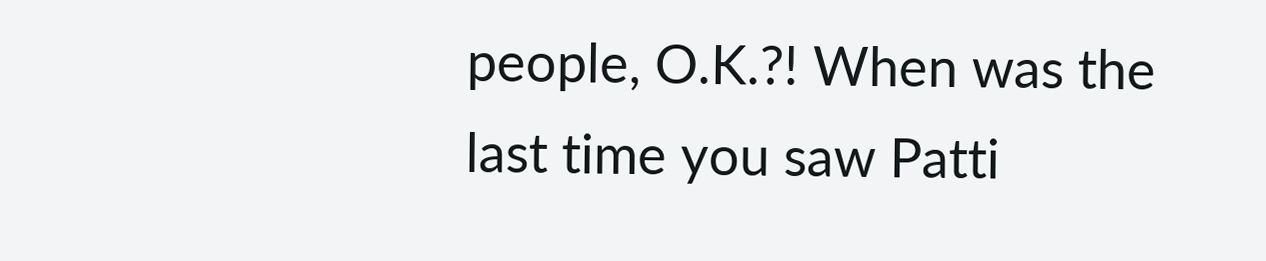people, O.K.?! When was the last time you saw Patti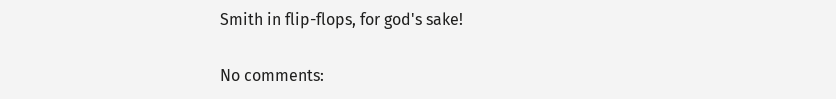Smith in flip-flops, for god's sake!

No comments: